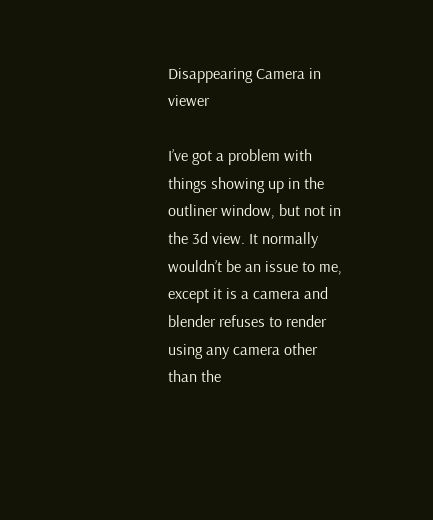Disappearing Camera in viewer

I’ve got a problem with things showing up in the outliner window, but not in the 3d view. It normally wouldn’t be an issue to me, except it is a camera and blender refuses to render using any camera other than the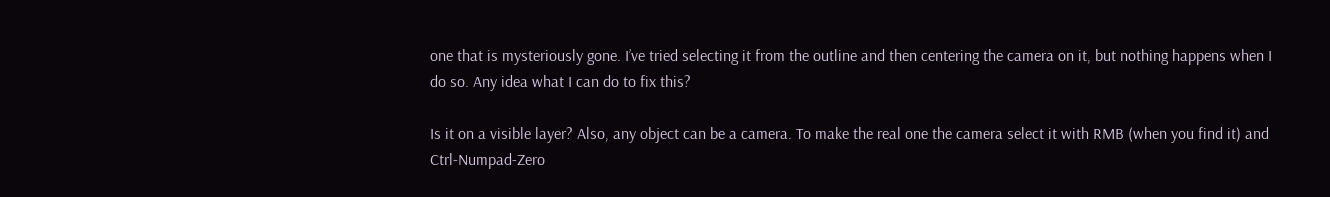one that is mysteriously gone. I’ve tried selecting it from the outline and then centering the camera on it, but nothing happens when I do so. Any idea what I can do to fix this?

Is it on a visible layer? Also, any object can be a camera. To make the real one the camera select it with RMB (when you find it) and Ctrl-Numpad-Zero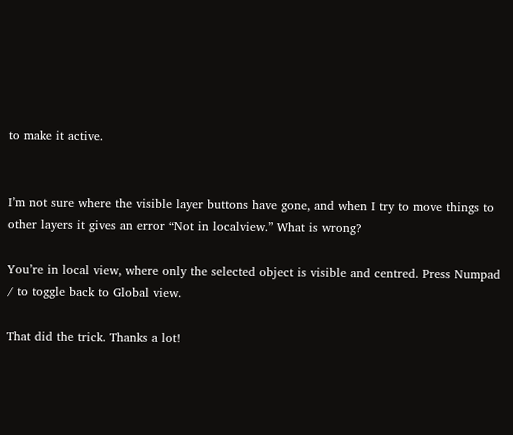to make it active.


I’m not sure where the visible layer buttons have gone, and when I try to move things to other layers it gives an error “Not in localview.” What is wrong?

You’re in local view, where only the selected object is visible and centred. Press Numpad / to toggle back to Global view.

That did the trick. Thanks a lot!